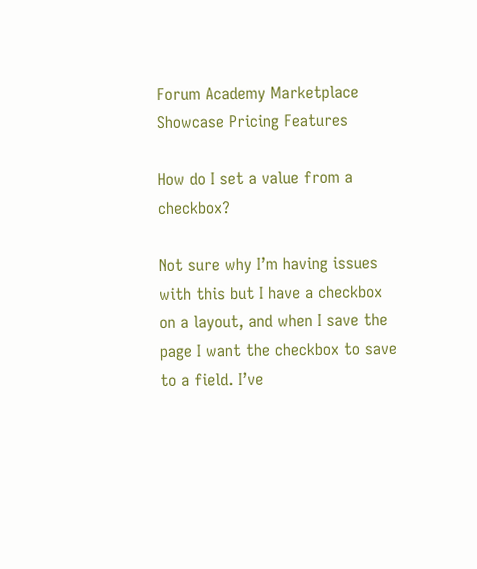Forum Academy Marketplace Showcase Pricing Features

How do I set a value from a checkbox?

Not sure why I’m having issues with this but I have a checkbox on a layout, and when I save the page I want the checkbox to save to a field. I’ve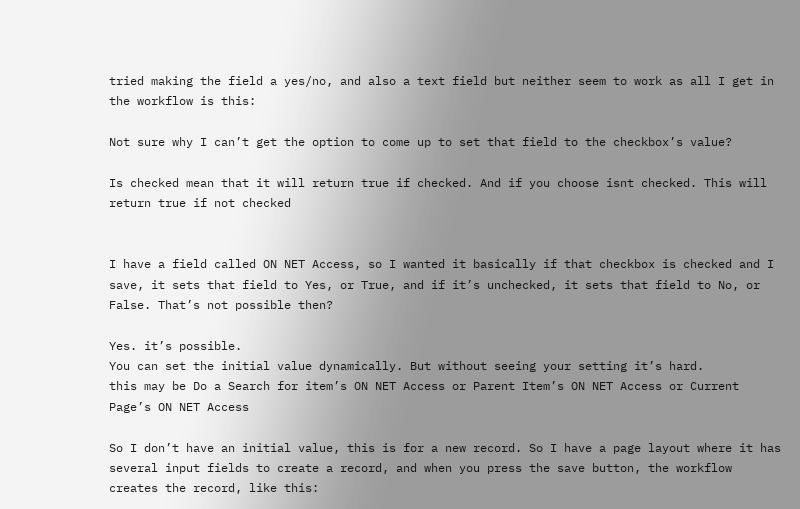tried making the field a yes/no, and also a text field but neither seem to work as all I get in the workflow is this:

Not sure why I can’t get the option to come up to set that field to the checkbox’s value?

Is checked mean that it will return true if checked. And if you choose isnt checked. This will return true if not checked


I have a field called ON NET Access, so I wanted it basically if that checkbox is checked and I save, it sets that field to Yes, or True, and if it’s unchecked, it sets that field to No, or False. That’s not possible then?

Yes. it’s possible.
You can set the initial value dynamically. But without seeing your setting it’s hard.
this may be Do a Search for item’s ON NET Access or Parent Item’s ON NET Access or Current Page’s ON NET Access

So I don’t have an initial value, this is for a new record. So I have a page layout where it has several input fields to create a record, and when you press the save button, the workflow creates the record, like this: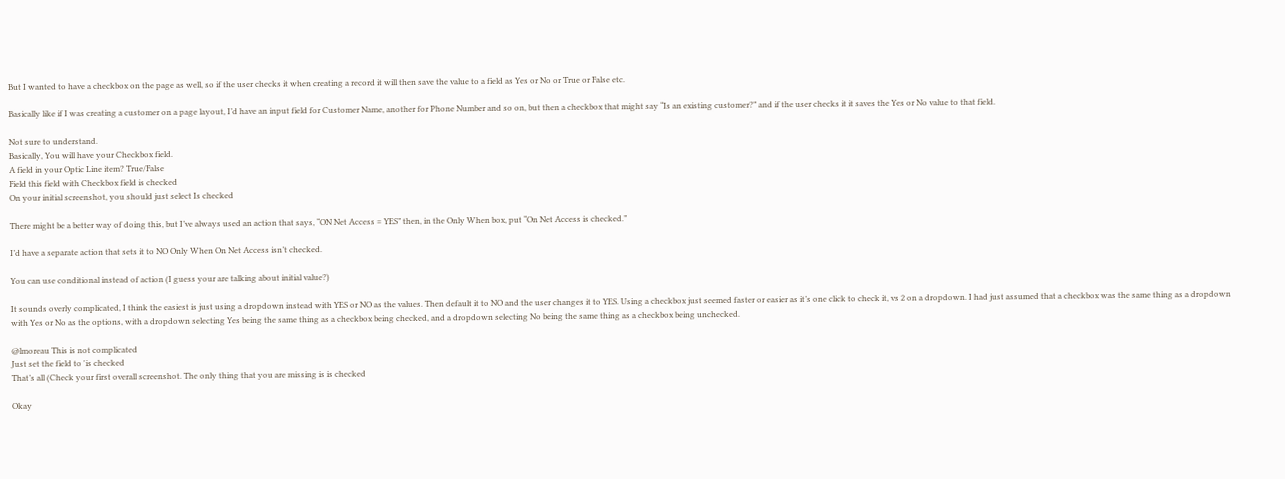But I wanted to have a checkbox on the page as well, so if the user checks it when creating a record it will then save the value to a field as Yes or No or True or False etc.

Basically like if I was creating a customer on a page layout, I’d have an input field for Customer Name, another for Phone Number and so on, but then a checkbox that might say “Is an existing customer?” and if the user checks it it saves the Yes or No value to that field.

Not sure to understand.
Basically, You will have your Checkbox field.
A field in your Optic Line item? True/False
Field this field with Checkbox field is checked
On your initial screenshot, you should just select Is checked

There might be a better way of doing this, but I’ve always used an action that says, “ON Net Access = YES” then, in the Only When box, put “On Net Access is checked.”

I’d have a separate action that sets it to NO Only When On Net Access isn’t checked.

You can use conditional instead of action (I guess your are talking about initial value?)

It sounds overly complicated, I think the easiest is just using a dropdown instead with YES or NO as the values. Then default it to NO and the user changes it to YES. Using a checkbox just seemed faster or easier as it’s one click to check it, vs 2 on a dropdown. I had just assumed that a checkbox was the same thing as a dropdown with Yes or No as the options, with a dropdown selecting Yes being the same thing as a checkbox being checked, and a dropdown selecting No being the same thing as a checkbox being unchecked.

@lmoreau This is not complicated
Just set the field to 'is checked
That’s all (Check your first overall screenshot. The only thing that you are missing is is checked

Okay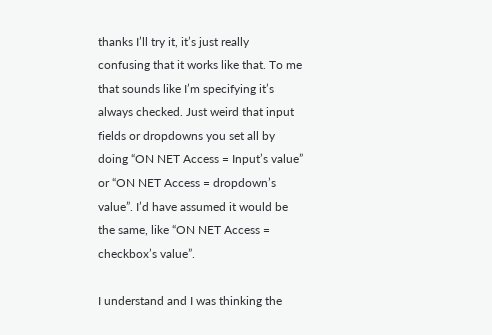thanks I’ll try it, it’s just really confusing that it works like that. To me that sounds like I’m specifying it’s always checked. Just weird that input fields or dropdowns you set all by doing “ON NET Access = Input’s value” or “ON NET Access = dropdown’s value”. I’d have assumed it would be the same, like “ON NET Access = checkbox’s value”.

I understand and I was thinking the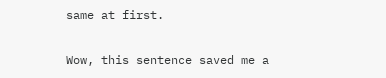same at first.

Wow, this sentence saved me a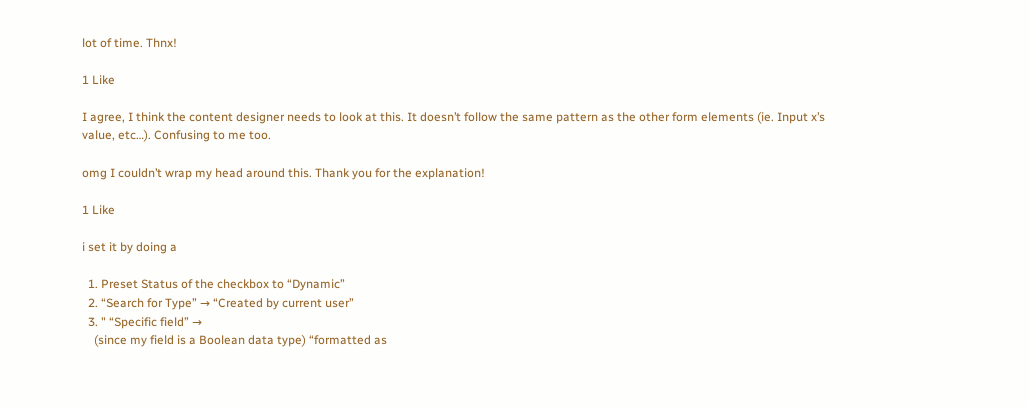lot of time. Thnx!

1 Like

I agree, I think the content designer needs to look at this. It doesn’t follow the same pattern as the other form elements (ie. Input x’s value, etc…). Confusing to me too.

omg I couldn’t wrap my head around this. Thank you for the explanation!

1 Like

i set it by doing a

  1. Preset Status of the checkbox to “Dynamic”
  2. “Search for Type” → “Created by current user”
  3. " “Specific field” →
    (since my field is a Boolean data type) “formatted as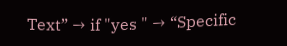Text” → if "yes " → “Specific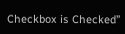Checkbox is Checked”